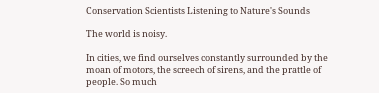Conservation Scientists Listening to Nature's Sounds

The world is noisy.

In cities, we find ourselves constantly surrounded by the moan of motors, the screech of sirens, and the prattle of people. So much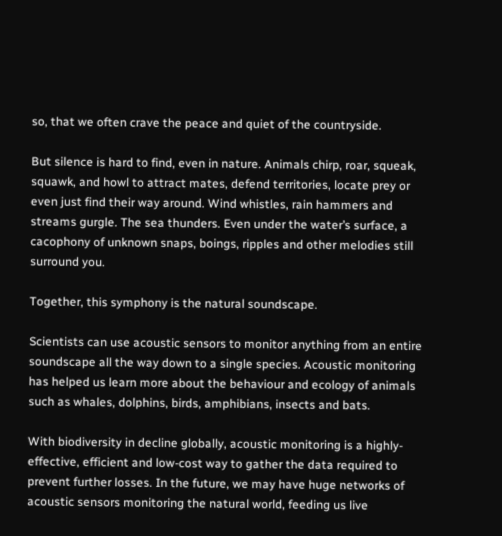so, that we often crave the peace and quiet of the countryside.

But silence is hard to find, even in nature. Animals chirp, roar, squeak, squawk, and howl to attract mates, defend territories, locate prey or even just find their way around. Wind whistles, rain hammers and streams gurgle. The sea thunders. Even under the water’s surface, a cacophony of unknown snaps, boings, ripples and other melodies still surround you.

Together, this symphony is the natural soundscape.

Scientists can use acoustic sensors to monitor anything from an entire soundscape all the way down to a single species. Acoustic monitoring has helped us learn more about the behaviour and ecology of animals such as whales, dolphins, birds, amphibians, insects and bats.

With biodiversity in decline globally, acoustic monitoring is a highly-effective, efficient and low-cost way to gather the data required to prevent further losses. In the future, we may have huge networks of acoustic sensors monitoring the natural world, feeding us live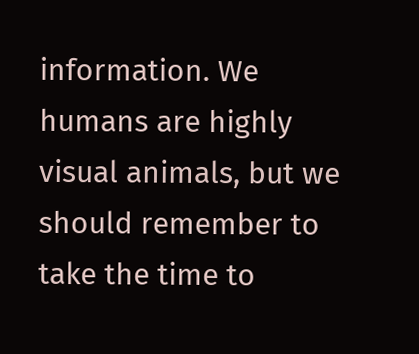information. We humans are highly visual animals, but we should remember to take the time to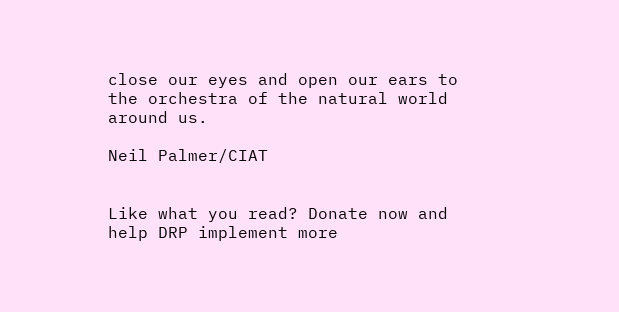close our eyes and open our ears to the orchestra of the natural world around us.

Neil Palmer/CIAT


Like what you read? Donate now and help DRP implement more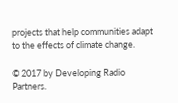projects that help communities adapt to the effects of climate change.

© 2017 by Developing Radio Partners.